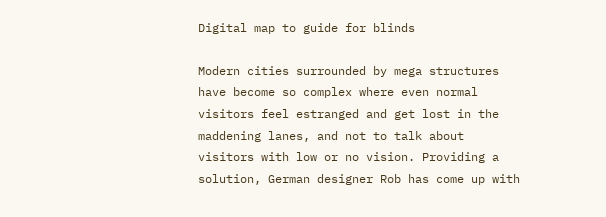Digital map to guide for blinds

Modern cities surrounded by mega structures have become so complex where even normal visitors feel estranged and get lost in the maddening lanes, and not to talk about visitors with low or no vision. Providing a solution, German designer Rob has come up with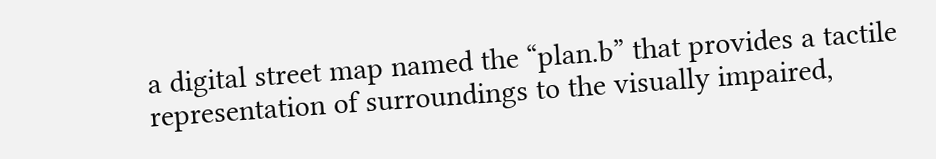a digital street map named the “plan.b” that provides a tactile representation of surroundings to the visually impaired,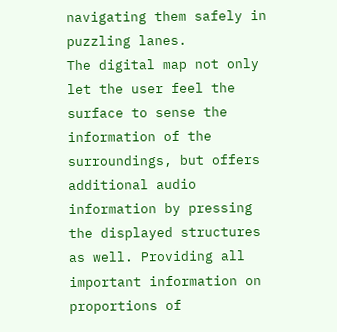navigating them safely in puzzling lanes.
The digital map not only let the user feel the surface to sense the information of the surroundings, but offers additional audio information by pressing the displayed structures as well. Providing all important information on proportions of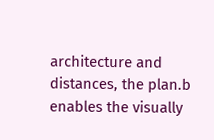architecture and distances, the plan.b enables the visually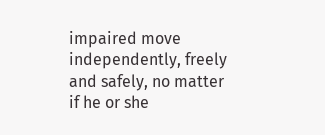impaired move independently, freely and safely, no matter if he or she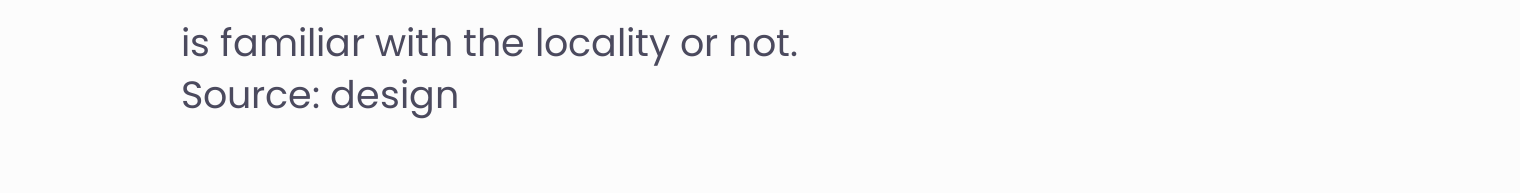is familiar with the locality or not.
Source: design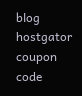blog
hostgator coupon code